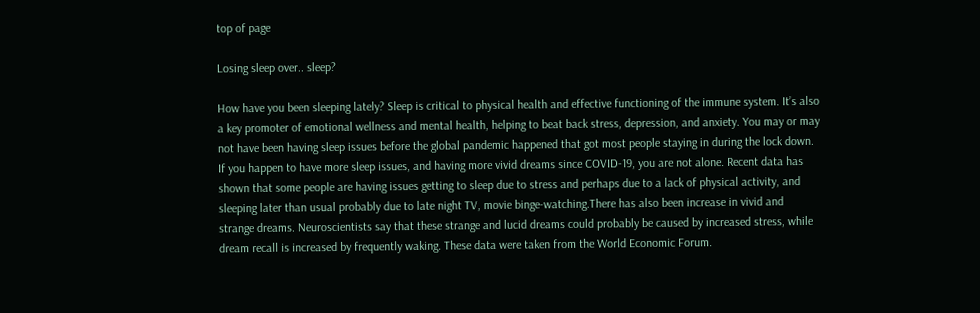top of page

Losing sleep over.. sleep?

How have you been sleeping lately? Sleep is critical to physical health and effective functioning of the immune system. It’s also a key promoter of emotional wellness and mental health, helping to beat back stress, depression, and anxiety. You may or may not have been having sleep issues before the global pandemic happened that got most people staying in during the lock down. If you happen to have more sleep issues, and having more vivid dreams since COVID-19, you are not alone. Recent data has shown that some people are having issues getting to sleep due to stress and perhaps due to a lack of physical activity, and sleeping later than usual probably due to late night TV, movie binge-watching.There has also been increase in vivid and strange dreams. Neuroscientists say that these strange and lucid dreams could probably be caused by increased stress, while dream recall is increased by frequently waking. These data were taken from the World Economic Forum.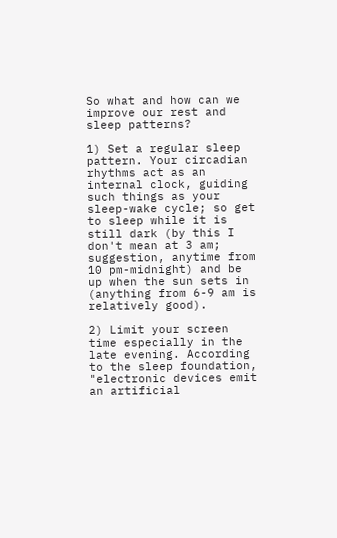So what and how can we improve our rest and sleep patterns?

1) Set a regular sleep pattern. Your circadian rhythms act as an internal clock, guiding such things as your sleep-wake cycle; so get to sleep while it is still dark (by this I don't mean at 3 am; suggestion, anytime from 10 pm-midnight) and be up when the sun sets in (anything from 6-9 am is relatively good).

2) Limit your screen time especially in the late evening. According to the sleep foundation, "electronic devices emit an artificial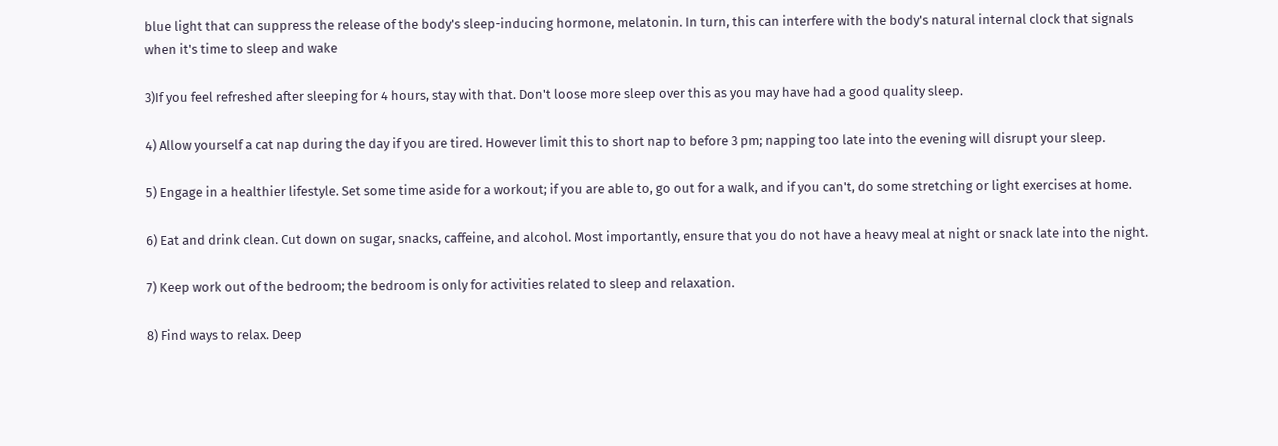blue light that can suppress the release of the body's sleep-inducing hormone, melatonin. In turn, this can interfere with the body's natural internal clock that signals when it's time to sleep and wake

3)If you feel refreshed after sleeping for 4 hours, stay with that. Don't loose more sleep over this as you may have had a good quality sleep.

4) Allow yourself a cat nap during the day if you are tired. However limit this to short nap to before 3 pm; napping too late into the evening will disrupt your sleep.

5) Engage in a healthier lifestyle. Set some time aside for a workout; if you are able to, go out for a walk, and if you can't, do some stretching or light exercises at home.

6) Eat and drink clean. Cut down on sugar, snacks, caffeine, and alcohol. Most importantly, ensure that you do not have a heavy meal at night or snack late into the night.

7) Keep work out of the bedroom; the bedroom is only for activities related to sleep and relaxation.

8) Find ways to relax. Deep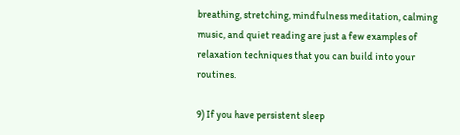breathing, stretching, mindfulness meditation, calming music, and quiet reading are just a few examples of relaxation techniques that you can build into your routines.

9) If you have persistent sleep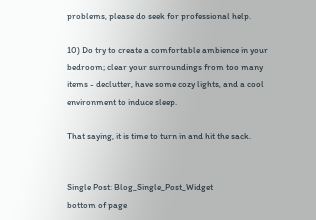problems, please do seek for professional help.

10) Do try to create a comfortable ambience in your bedroom; clear your surroundings from too many items - declutter, have some cozy lights, and a cool environment to induce sleep.

That saying, it is time to turn in and hit the sack.


Single Post: Blog_Single_Post_Widget
bottom of page